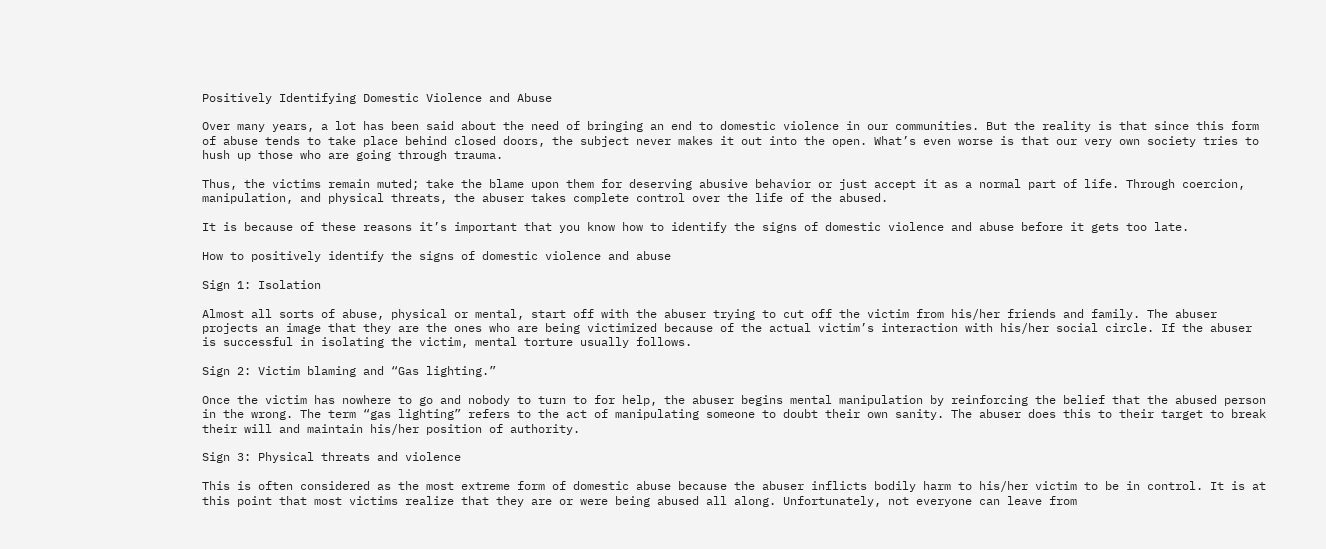Positively Identifying Domestic Violence and Abuse

Over many years, a lot has been said about the need of bringing an end to domestic violence in our communities. But the reality is that since this form of abuse tends to take place behind closed doors, the subject never makes it out into the open. What’s even worse is that our very own society tries to hush up those who are going through trauma.

Thus, the victims remain muted; take the blame upon them for deserving abusive behavior or just accept it as a normal part of life. Through coercion, manipulation, and physical threats, the abuser takes complete control over the life of the abused.

It is because of these reasons it’s important that you know how to identify the signs of domestic violence and abuse before it gets too late.

How to positively identify the signs of domestic violence and abuse

Sign 1: Isolation

Almost all sorts of abuse, physical or mental, start off with the abuser trying to cut off the victim from his/her friends and family. The abuser projects an image that they are the ones who are being victimized because of the actual victim’s interaction with his/her social circle. If the abuser is successful in isolating the victim, mental torture usually follows.

Sign 2: Victim blaming and “Gas lighting.”

Once the victim has nowhere to go and nobody to turn to for help, the abuser begins mental manipulation by reinforcing the belief that the abused person in the wrong. The term “gas lighting” refers to the act of manipulating someone to doubt their own sanity. The abuser does this to their target to break their will and maintain his/her position of authority.

Sign 3: Physical threats and violence

This is often considered as the most extreme form of domestic abuse because the abuser inflicts bodily harm to his/her victim to be in control. It is at this point that most victims realize that they are or were being abused all along. Unfortunately, not everyone can leave from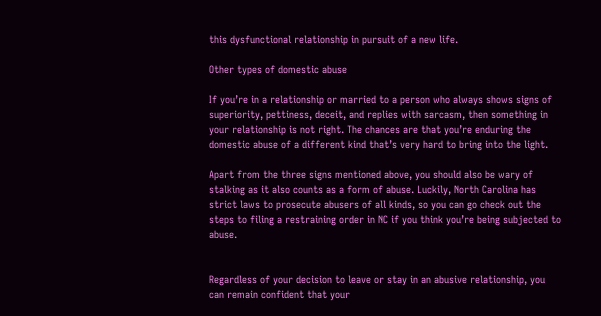this dysfunctional relationship in pursuit of a new life.

Other types of domestic abuse

If you’re in a relationship or married to a person who always shows signs of superiority, pettiness, deceit, and replies with sarcasm, then something in your relationship is not right. The chances are that you’re enduring the domestic abuse of a different kind that’s very hard to bring into the light.

Apart from the three signs mentioned above, you should also be wary of stalking as it also counts as a form of abuse. Luckily, North Carolina has strict laws to prosecute abusers of all kinds, so you can go check out the steps to filing a restraining order in NC if you think you’re being subjected to abuse.


Regardless of your decision to leave or stay in an abusive relationship, you can remain confident that your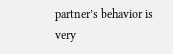partner’s behavior is very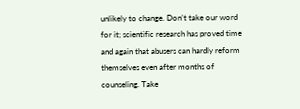unlikely to change. Don’t take our word for it; scientific research has proved time and again that abusers can hardly reform themselves even after months of counseling. Take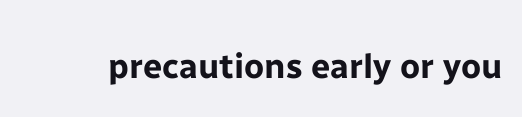precautions early or you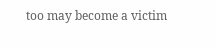too may become a victim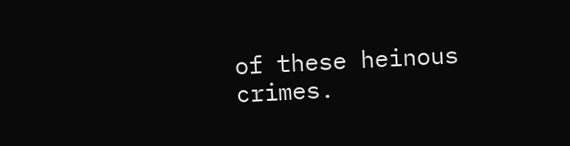of these heinous crimes.